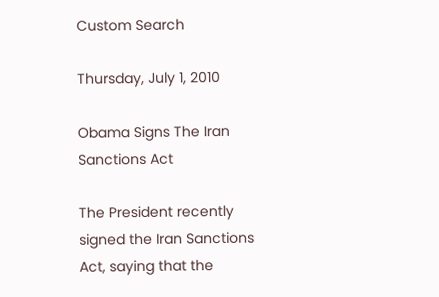Custom Search

Thursday, July 1, 2010

Obama Signs The Iran Sanctions Act

The President recently signed the Iran Sanctions Act, saying that the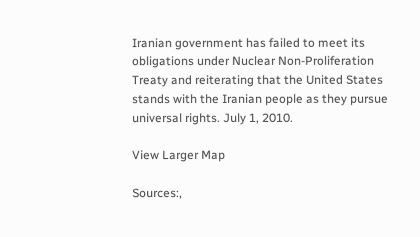Iranian government has failed to meet its obligations under Nuclear Non-Proliferation Treaty and reiterating that the United States stands with the Iranian people as they pursue universal rights. July 1, 2010.

View Larger Map

Sources:,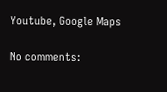Youtube, Google Maps

No comments: